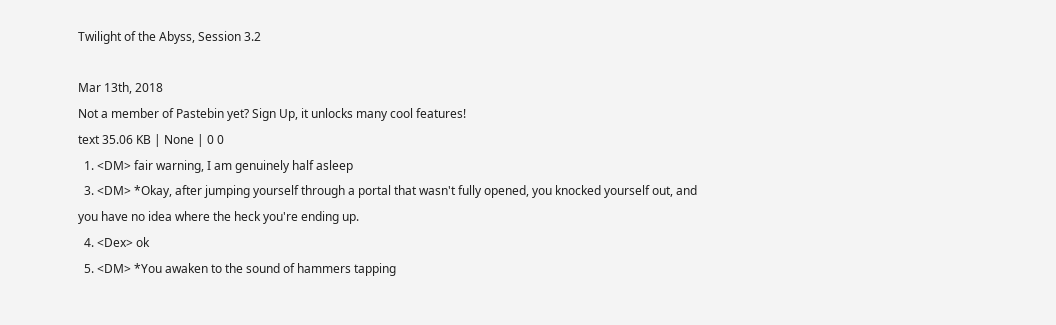Twilight of the Abyss, Session 3.2

Mar 13th, 2018
Not a member of Pastebin yet? Sign Up, it unlocks many cool features!
text 35.06 KB | None | 0 0
  1. <DM> fair warning, I am genuinely half asleep
  3. <DM> *Okay, after jumping yourself through a portal that wasn't fully opened, you knocked yourself out, and you have no idea where the heck you're ending up.
  4. <Dex> ok
  5. <DM> *You awaken to the sound of hammers tapping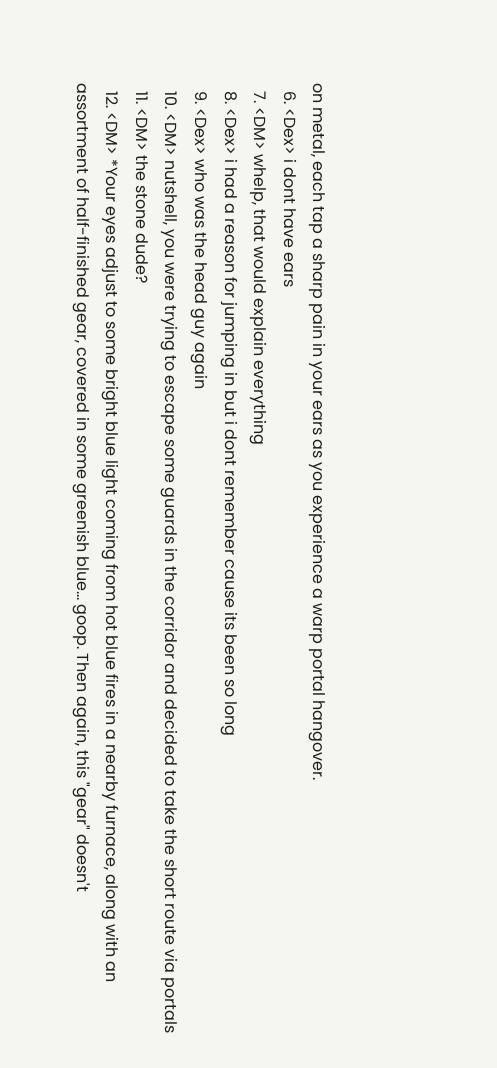on metal, each tap a sharp pain in your ears as you experience a warp portal hangover.
  6. <Dex> i dont have ears
  7. <DM> whelp, that would explain everything
  8. <Dex> i had a reason for jumping in but i dont remember cause its been so long
  9. <Dex> who was the head guy again
  10. <DM> nutshell, you were trying to escape some guards in the corridor and decided to take the short route via portals
  11. <DM> the stone dude?
  12. <DM> *Your eyes adjust to some bright blue light coming from hot blue fires in a nearby furnace, along with an assortment of half-finished gear, covered in some greenish blue... goop. Then again, this "gear" doesn't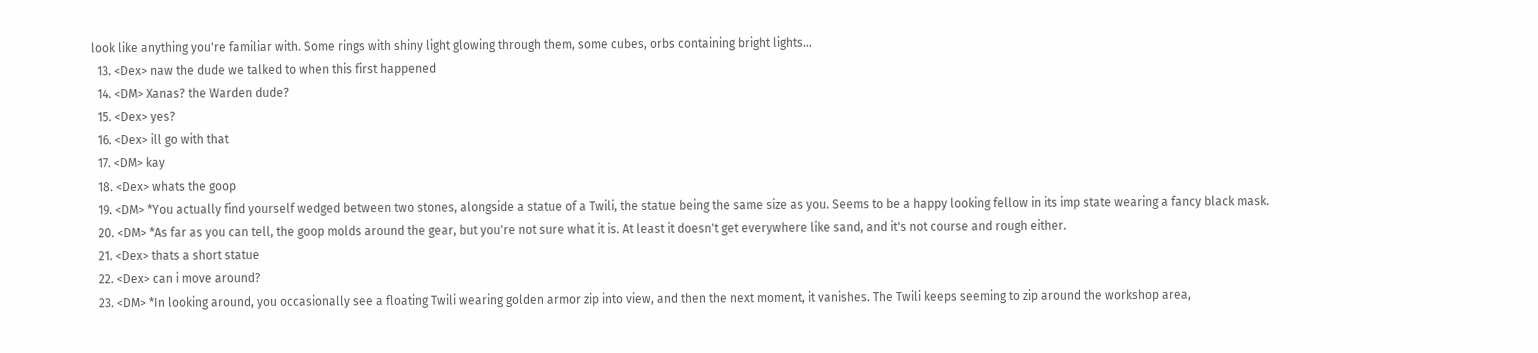look like anything you're familiar with. Some rings with shiny light glowing through them, some cubes, orbs containing bright lights...
  13. <Dex> naw the dude we talked to when this first happened
  14. <DM> Xanas? the Warden dude?
  15. <Dex> yes?
  16. <Dex> ill go with that
  17. <DM> kay
  18. <Dex> whats the goop
  19. <DM> *You actually find yourself wedged between two stones, alongside a statue of a Twili, the statue being the same size as you. Seems to be a happy looking fellow in its imp state wearing a fancy black mask.
  20. <DM> *As far as you can tell, the goop molds around the gear, but you're not sure what it is. At least it doesn't get everywhere like sand, and it's not course and rough either.
  21. <Dex> thats a short statue
  22. <Dex> can i move around?
  23. <DM> *In looking around, you occasionally see a floating Twili wearing golden armor zip into view, and then the next moment, it vanishes. The Twili keeps seeming to zip around the workshop area,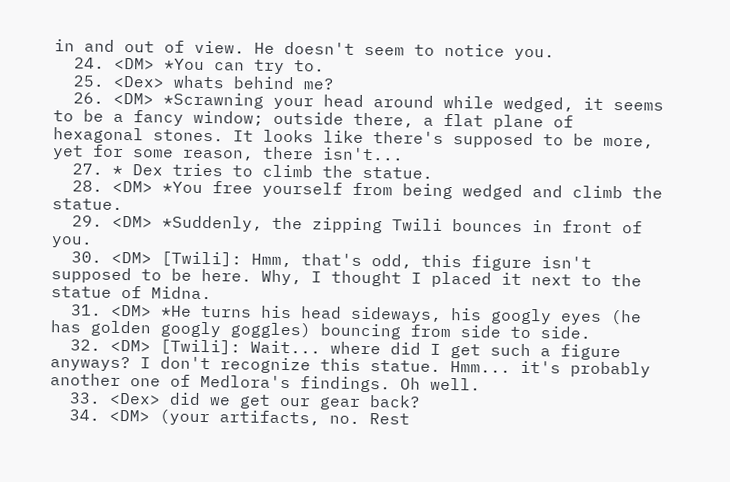in and out of view. He doesn't seem to notice you.
  24. <DM> *You can try to.
  25. <Dex> whats behind me?
  26. <DM> *Scrawning your head around while wedged, it seems to be a fancy window; outside there, a flat plane of hexagonal stones. It looks like there's supposed to be more, yet for some reason, there isn't...
  27. * Dex tries to climb the statue.
  28. <DM> *You free yourself from being wedged and climb the statue.
  29. <DM> *Suddenly, the zipping Twili bounces in front of you.
  30. <DM> [Twili]: Hmm, that's odd, this figure isn't supposed to be here. Why, I thought I placed it next to the statue of Midna.
  31. <DM> *He turns his head sideways, his googly eyes (he has golden googly goggles) bouncing from side to side.
  32. <DM> [Twili]: Wait... where did I get such a figure anyways? I don't recognize this statue. Hmm... it's probably another one of Medlora's findings. Oh well.
  33. <Dex> did we get our gear back?
  34. <DM> (your artifacts, no. Rest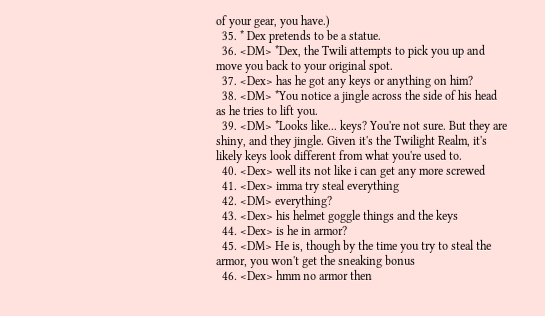of your gear, you have.)
  35. * Dex pretends to be a statue.
  36. <DM> *Dex, the Twili attempts to pick you up and move you back to your original spot.
  37. <Dex> has he got any keys or anything on him?
  38. <DM> *You notice a jingle across the side of his head as he tries to lift you.
  39. <DM> *Looks like... keys? You're not sure. But they are shiny, and they jingle. Given it's the Twilight Realm, it's likely keys look different from what you're used to.
  40. <Dex> well its not like i can get any more screwed
  41. <Dex> imma try steal everything
  42. <DM> everything?
  43. <Dex> his helmet goggle things and the keys
  44. <Dex> is he in armor?
  45. <DM> He is, though by the time you try to steal the armor, you won't get the sneaking bonus
  46. <Dex> hmm no armor then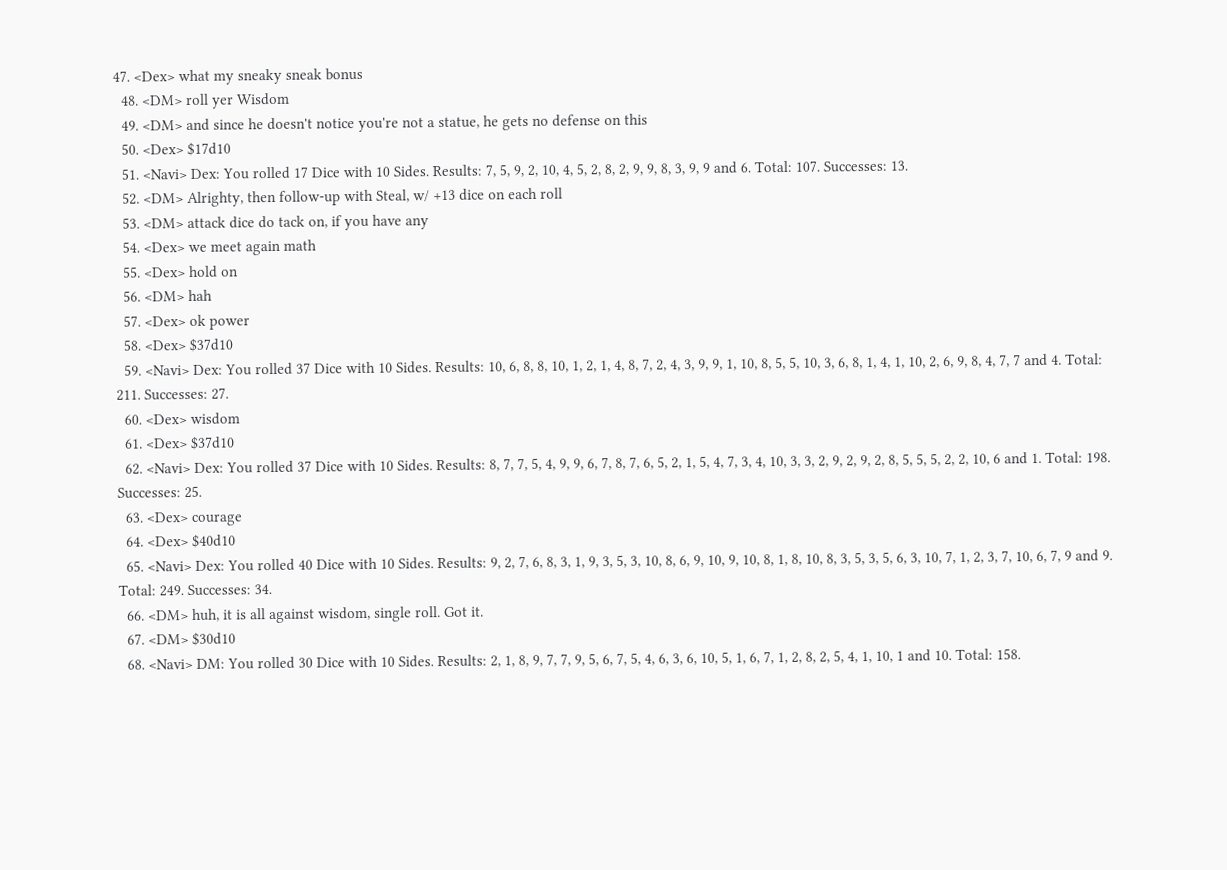47. <Dex> what my sneaky sneak bonus
  48. <DM> roll yer Wisdom
  49. <DM> and since he doesn't notice you're not a statue, he gets no defense on this
  50. <Dex> $17d10
  51. <Navi> Dex: You rolled 17 Dice with 10 Sides. Results: 7, 5, 9, 2, 10, 4, 5, 2, 8, 2, 9, 9, 8, 3, 9, 9 and 6. Total: 107. Successes: 13.
  52. <DM> Alrighty, then follow-up with Steal, w/ +13 dice on each roll
  53. <DM> attack dice do tack on, if you have any
  54. <Dex> we meet again math
  55. <Dex> hold on
  56. <DM> hah
  57. <Dex> ok power
  58. <Dex> $37d10
  59. <Navi> Dex: You rolled 37 Dice with 10 Sides. Results: 10, 6, 8, 8, 10, 1, 2, 1, 4, 8, 7, 2, 4, 3, 9, 9, 1, 10, 8, 5, 5, 10, 3, 6, 8, 1, 4, 1, 10, 2, 6, 9, 8, 4, 7, 7 and 4. Total: 211. Successes: 27.
  60. <Dex> wisdom
  61. <Dex> $37d10
  62. <Navi> Dex: You rolled 37 Dice with 10 Sides. Results: 8, 7, 7, 5, 4, 9, 9, 6, 7, 8, 7, 6, 5, 2, 1, 5, 4, 7, 3, 4, 10, 3, 3, 2, 9, 2, 9, 2, 8, 5, 5, 5, 2, 2, 10, 6 and 1. Total: 198. Successes: 25.
  63. <Dex> courage
  64. <Dex> $40d10
  65. <Navi> Dex: You rolled 40 Dice with 10 Sides. Results: 9, 2, 7, 6, 8, 3, 1, 9, 3, 5, 3, 10, 8, 6, 9, 10, 9, 10, 8, 1, 8, 10, 8, 3, 5, 3, 5, 6, 3, 10, 7, 1, 2, 3, 7, 10, 6, 7, 9 and 9. Total: 249. Successes: 34.
  66. <DM> huh, it is all against wisdom, single roll. Got it.
  67. <DM> $30d10
  68. <Navi> DM: You rolled 30 Dice with 10 Sides. Results: 2, 1, 8, 9, 7, 7, 9, 5, 6, 7, 5, 4, 6, 3, 6, 10, 5, 1, 6, 7, 1, 2, 8, 2, 5, 4, 1, 10, 1 and 10. Total: 158.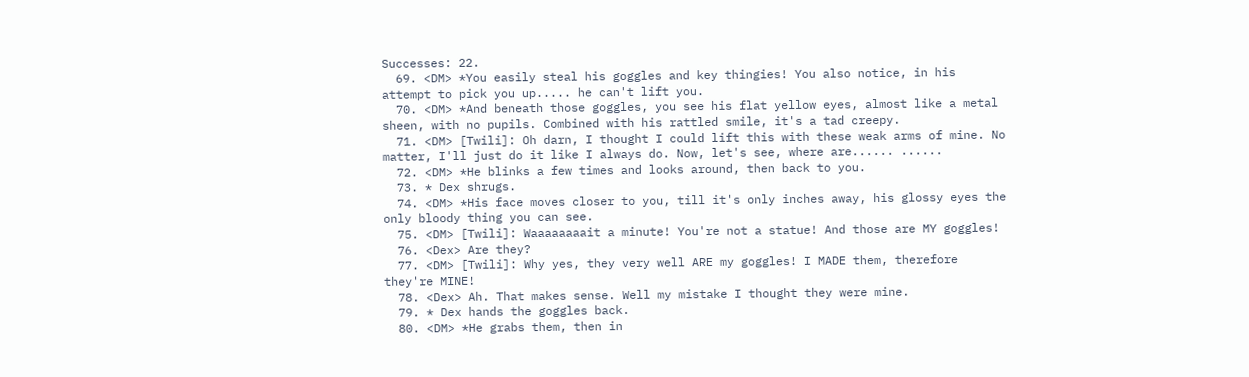Successes: 22.
  69. <DM> *You easily steal his goggles and key thingies! You also notice, in his attempt to pick you up..... he can't lift you.
  70. <DM> *And beneath those goggles, you see his flat yellow eyes, almost like a metal sheen, with no pupils. Combined with his rattled smile, it's a tad creepy.
  71. <DM> [Twili]: Oh darn, I thought I could lift this with these weak arms of mine. No matter, I'll just do it like I always do. Now, let's see, where are...... ......
  72. <DM> *He blinks a few times and looks around, then back to you.
  73. * Dex shrugs.
  74. <DM> *His face moves closer to you, till it's only inches away, his glossy eyes the only bloody thing you can see.
  75. <DM> [Twili]: Waaaaaaaait a minute! You're not a statue! And those are MY goggles!
  76. <Dex> Are they?
  77. <DM> [Twili]: Why yes, they very well ARE my goggles! I MADE them, therefore they're MINE!
  78. <Dex> Ah. That makes sense. Well my mistake I thought they were mine.
  79. * Dex hands the goggles back.
  80. <DM> *He grabs them, then in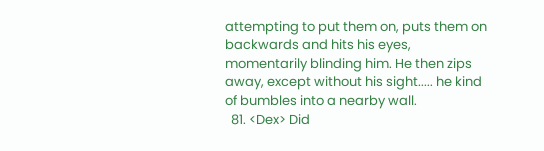attempting to put them on, puts them on backwards and hits his eyes, momentarily blinding him. He then zips away, except without his sight..... he kind of bumbles into a nearby wall.
  81. <Dex> Did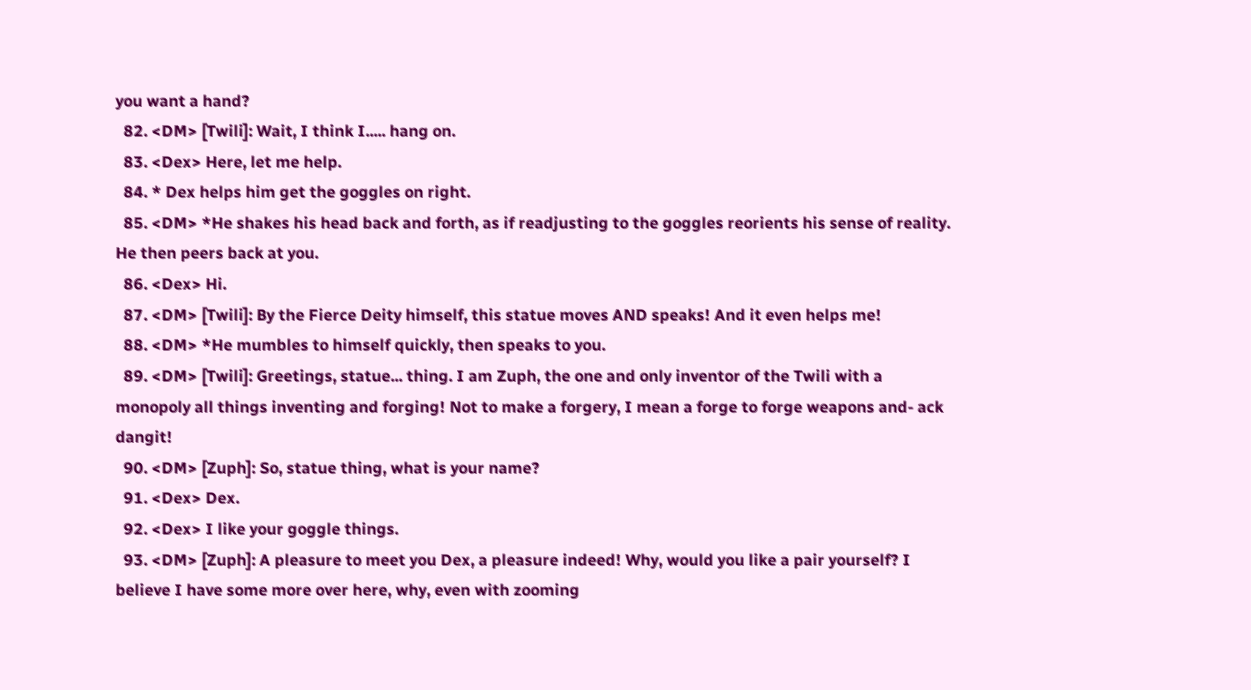you want a hand?
  82. <DM> [Twili]: Wait, I think I..... hang on.
  83. <Dex> Here, let me help.
  84. * Dex helps him get the goggles on right.
  85. <DM> *He shakes his head back and forth, as if readjusting to the goggles reorients his sense of reality. He then peers back at you.
  86. <Dex> Hi.
  87. <DM> [Twili]: By the Fierce Deity himself, this statue moves AND speaks! And it even helps me!
  88. <DM> *He mumbles to himself quickly, then speaks to you.
  89. <DM> [Twili]: Greetings, statue... thing. I am Zuph, the one and only inventor of the Twili with a monopoly all things inventing and forging! Not to make a forgery, I mean a forge to forge weapons and- ack dangit!
  90. <DM> [Zuph]: So, statue thing, what is your name?
  91. <Dex> Dex.
  92. <Dex> I like your goggle things.
  93. <DM> [Zuph]: A pleasure to meet you Dex, a pleasure indeed! Why, would you like a pair yourself? I believe I have some more over here, why, even with zooming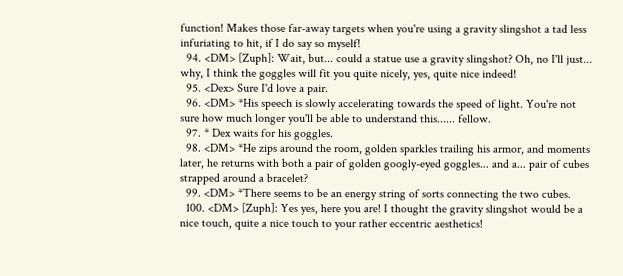function! Makes those far-away targets when you're using a gravity slingshot a tad less infuriating to hit, if I do say so myself!
  94. <DM> [Zuph]: Wait, but... could a statue use a gravity slingshot? Oh, no I'll just... why, I think the goggles will fit you quite nicely, yes, quite nice indeed!
  95. <Dex> Sure I'd love a pair.
  96. <DM> *His speech is slowly accelerating towards the speed of light. You're not sure how much longer you'll be able to understand this...... fellow.
  97. * Dex waits for his goggles.
  98. <DM> *He zips around the room, golden sparkles trailing his armor, and moments later, he returns with both a pair of golden googly-eyed goggles... and a... pair of cubes strapped around a bracelet?
  99. <DM> *There seems to be an energy string of sorts connecting the two cubes.
  100. <DM> [Zuph]: Yes yes, here you are! I thought the gravity slingshot would be a nice touch, quite a nice touch to your rather eccentric aesthetics!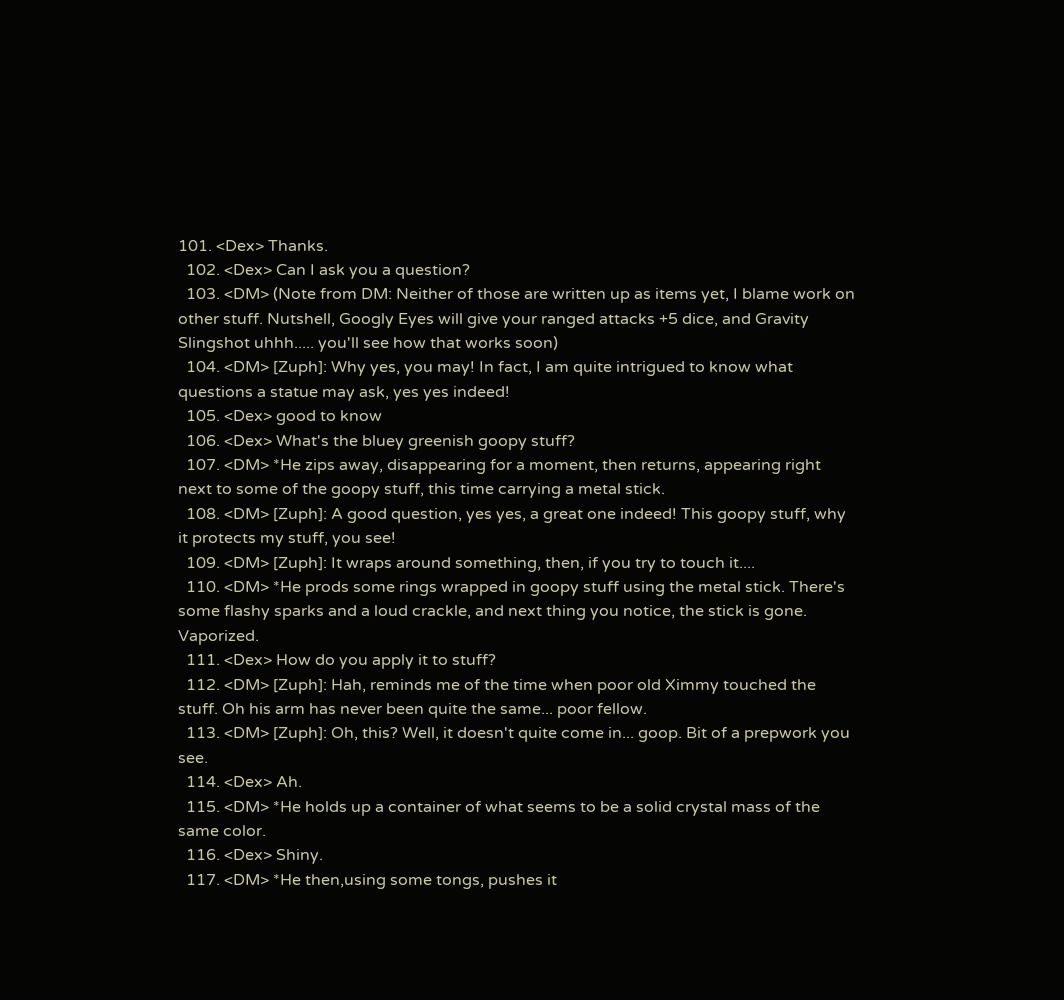101. <Dex> Thanks.
  102. <Dex> Can I ask you a question?
  103. <DM> (Note from DM: Neither of those are written up as items yet, I blame work on other stuff. Nutshell, Googly Eyes will give your ranged attacks +5 dice, and Gravity Slingshot uhhh..... you'll see how that works soon)
  104. <DM> [Zuph]: Why yes, you may! In fact, I am quite intrigued to know what questions a statue may ask, yes yes indeed!
  105. <Dex> good to know
  106. <Dex> What's the bluey greenish goopy stuff?
  107. <DM> *He zips away, disappearing for a moment, then returns, appearing right next to some of the goopy stuff, this time carrying a metal stick.
  108. <DM> [Zuph]: A good question, yes yes, a great one indeed! This goopy stuff, why it protects my stuff, you see!
  109. <DM> [Zuph]: It wraps around something, then, if you try to touch it....
  110. <DM> *He prods some rings wrapped in goopy stuff using the metal stick. There's some flashy sparks and a loud crackle, and next thing you notice, the stick is gone. Vaporized.
  111. <Dex> How do you apply it to stuff?
  112. <DM> [Zuph]: Hah, reminds me of the time when poor old Ximmy touched the stuff. Oh his arm has never been quite the same... poor fellow.
  113. <DM> [Zuph]: Oh, this? Well, it doesn't quite come in... goop. Bit of a prepwork you see.
  114. <Dex> Ah.
  115. <DM> *He holds up a container of what seems to be a solid crystal mass of the same color.
  116. <Dex> Shiny.
  117. <DM> *He then,using some tongs, pushes it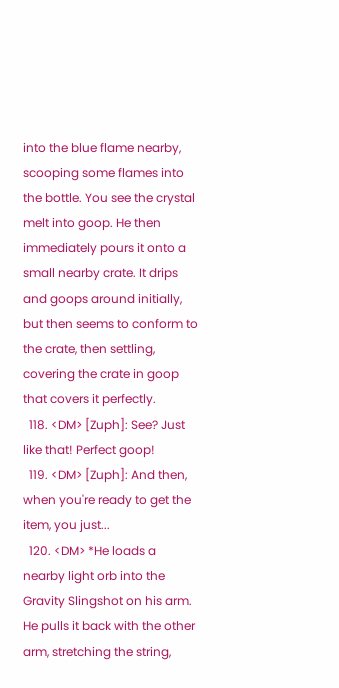into the blue flame nearby, scooping some flames into the bottle. You see the crystal melt into goop. He then immediately pours it onto a small nearby crate. It drips and goops around initially, but then seems to conform to the crate, then settling, covering the crate in goop that covers it perfectly.
  118. <DM> [Zuph]: See? Just like that! Perfect goop!
  119. <DM> [Zuph]: And then, when you're ready to get the item, you just...
  120. <DM> *He loads a nearby light orb into the Gravity Slingshot on his arm. He pulls it back with the other arm, stretching the string,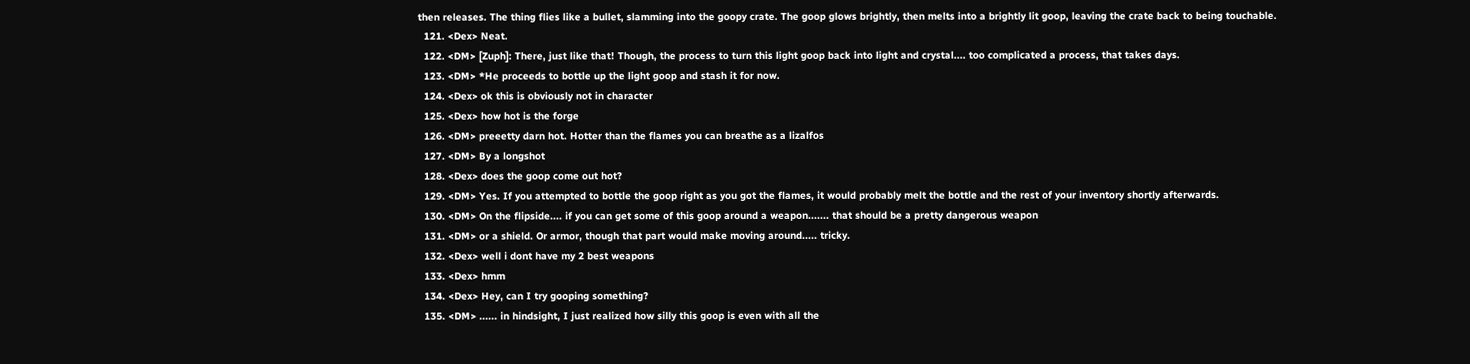then releases. The thing flies like a bullet, slamming into the goopy crate. The goop glows brightly, then melts into a brightly lit goop, leaving the crate back to being touchable.
  121. <Dex> Neat.
  122. <DM> [Zuph]: There, just like that! Though, the process to turn this light goop back into light and crystal.... too complicated a process, that takes days.
  123. <DM> *He proceeds to bottle up the light goop and stash it for now.
  124. <Dex> ok this is obviously not in character
  125. <Dex> how hot is the forge
  126. <DM> preeetty darn hot. Hotter than the flames you can breathe as a lizalfos
  127. <DM> By a longshot
  128. <Dex> does the goop come out hot?
  129. <DM> Yes. If you attempted to bottle the goop right as you got the flames, it would probably melt the bottle and the rest of your inventory shortly afterwards.
  130. <DM> On the flipside.... if you can get some of this goop around a weapon....... that should be a pretty dangerous weapon
  131. <DM> or a shield. Or armor, though that part would make moving around..... tricky.
  132. <Dex> well i dont have my 2 best weapons
  133. <Dex> hmm
  134. <Dex> Hey, can I try gooping something?
  135. <DM> ...... in hindsight, I just realized how silly this goop is even with all the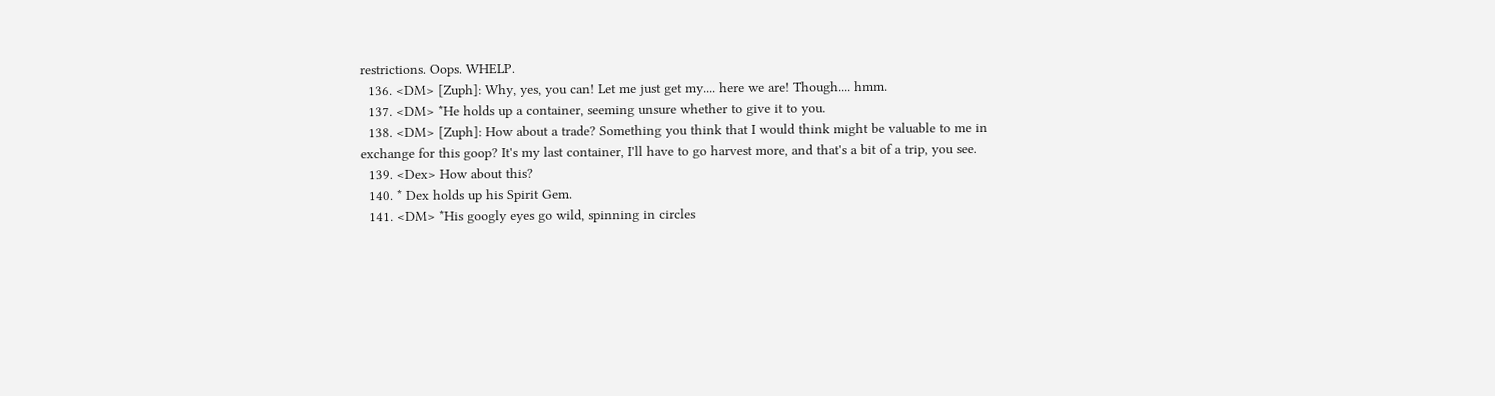restrictions. Oops. WHELP.
  136. <DM> [Zuph]: Why, yes, you can! Let me just get my.... here we are! Though.... hmm.
  137. <DM> *He holds up a container, seeming unsure whether to give it to you.
  138. <DM> [Zuph]: How about a trade? Something you think that I would think might be valuable to me in exchange for this goop? It's my last container, I'll have to go harvest more, and that's a bit of a trip, you see.
  139. <Dex> How about this?
  140. * Dex holds up his Spirit Gem.
  141. <DM> *His googly eyes go wild, spinning in circles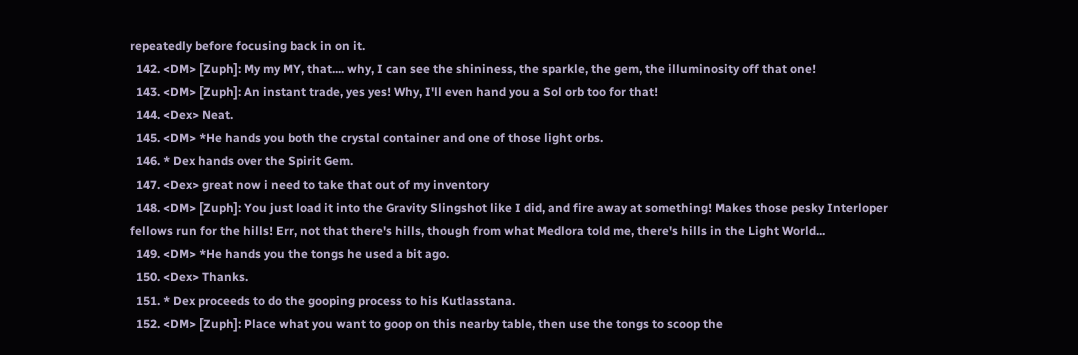repeatedly before focusing back in on it.
  142. <DM> [Zuph]: My my MY, that.... why, I can see the shininess, the sparkle, the gem, the illuminosity off that one!
  143. <DM> [Zuph]: An instant trade, yes yes! Why, I'll even hand you a Sol orb too for that!
  144. <Dex> Neat.
  145. <DM> *He hands you both the crystal container and one of those light orbs.
  146. * Dex hands over the Spirit Gem.
  147. <Dex> great now i need to take that out of my inventory
  148. <DM> [Zuph]: You just load it into the Gravity Slingshot like I did, and fire away at something! Makes those pesky Interloper fellows run for the hills! Err, not that there's hills, though from what Medlora told me, there's hills in the Light World...
  149. <DM> *He hands you the tongs he used a bit ago.
  150. <Dex> Thanks.
  151. * Dex proceeds to do the gooping process to his Kutlasstana.
  152. <DM> [Zuph]: Place what you want to goop on this nearby table, then use the tongs to scoop the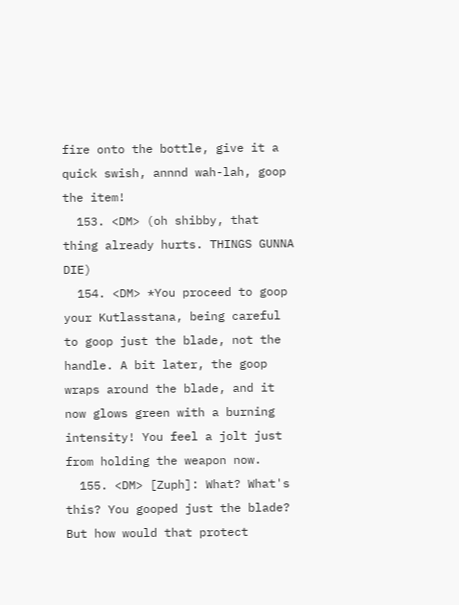fire onto the bottle, give it a quick swish, annnd wah-lah, goop the item!
  153. <DM> (oh shibby, that thing already hurts. THINGS GUNNA DIE)
  154. <DM> *You proceed to goop your Kutlasstana, being careful to goop just the blade, not the handle. A bit later, the goop wraps around the blade, and it now glows green with a burning intensity! You feel a jolt just from holding the weapon now.
  155. <DM> [Zuph]: What? What's this? You gooped just the blade? But how would that protect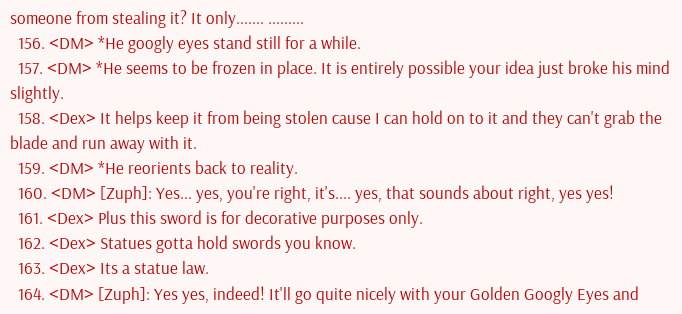someone from stealing it? It only....... .........
  156. <DM> *He googly eyes stand still for a while.
  157. <DM> *He seems to be frozen in place. It is entirely possible your idea just broke his mind slightly.
  158. <Dex> It helps keep it from being stolen cause I can hold on to it and they can't grab the blade and run away with it.
  159. <DM> *He reorients back to reality.
  160. <DM> [Zuph]: Yes... yes, you're right, it's.... yes, that sounds about right, yes yes!
  161. <Dex> Plus this sword is for decorative purposes only.
  162. <Dex> Statues gotta hold swords you know.
  163. <Dex> Its a statue law.
  164. <DM> [Zuph]: Yes yes, indeed! It'll go quite nicely with your Golden Googly Eyes and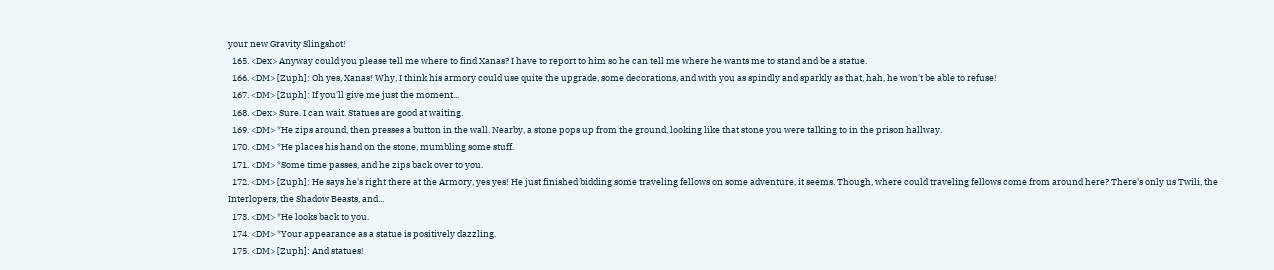your new Gravity Slingshot!
  165. <Dex> Anyway could you please tell me where to find Xanas? I have to report to him so he can tell me where he wants me to stand and be a statue.
  166. <DM> [Zuph]: Oh yes, Xanas! Why, I think his armory could use quite the upgrade, some decorations, and with you as spindly and sparkly as that, hah, he won't be able to refuse!
  167. <DM> [Zuph]: If you'll give me just the moment...
  168. <Dex> Sure. I can wait. Statues are good at waiting.
  169. <DM> *He zips around, then presses a button in the wall. Nearby, a stone pops up from the ground, looking like that stone you were talking to in the prison hallway.
  170. <DM> *He places his hand on the stone, mumbling some stuff.
  171. <DM> *Some time passes, and he zips back over to you.
  172. <DM> [Zuph]: He says he's right there at the Armory, yes yes! He just finished bidding some traveling fellows on some adventure, it seems. Though, where could traveling fellows come from around here? There's only us Twili, the Interlopers, the Shadow Beasts, and...
  173. <DM> *He looks back to you.
  174. <DM> *Your appearance as a statue is positively dazzling.
  175. <DM> [Zuph]: And statues!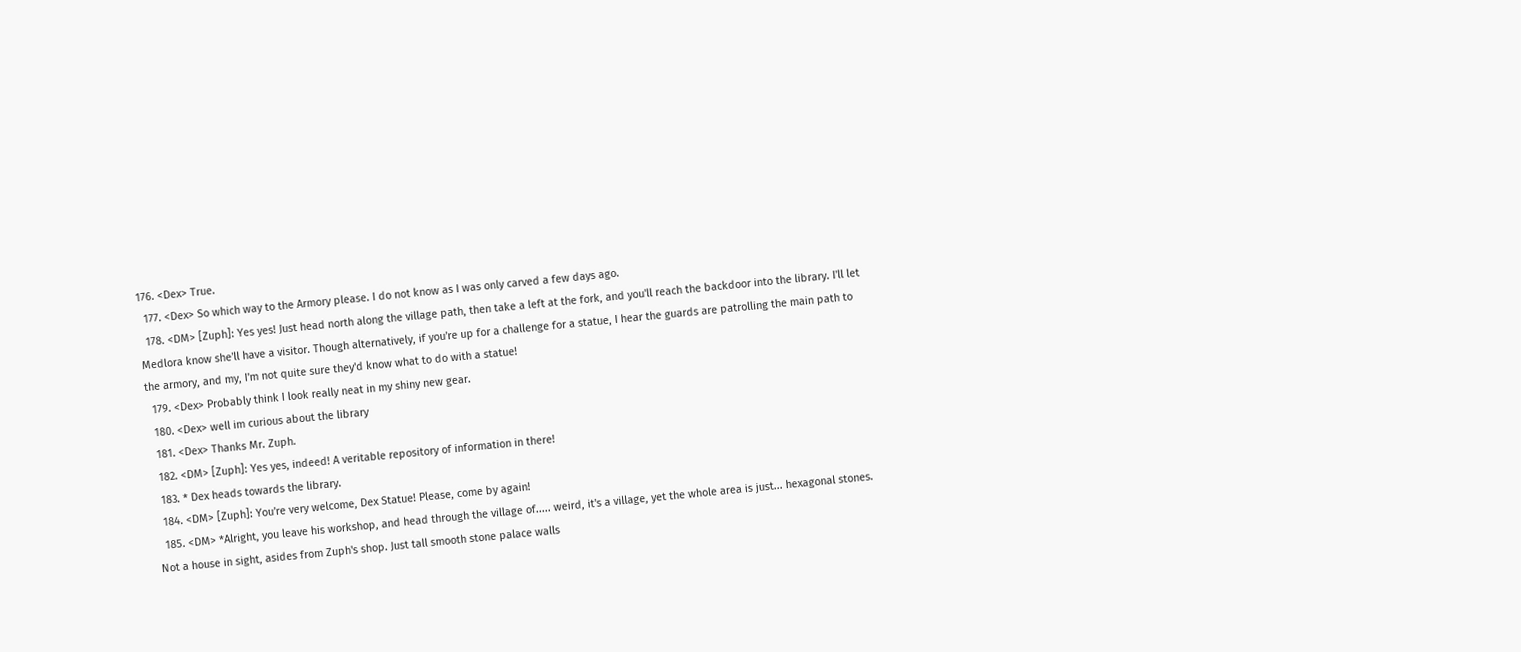176. <Dex> True.
  177. <Dex> So which way to the Armory please. I do not know as I was only carved a few days ago.
  178. <DM> [Zuph]: Yes yes! Just head north along the village path, then take a left at the fork, and you'll reach the backdoor into the library. I'll let Medlora know she'll have a visitor. Though alternatively, if you're up for a challenge for a statue, I hear the guards are patrolling the main path to the armory, and my, I'm not quite sure they'd know what to do with a statue!
  179. <Dex> Probably think I look really neat in my shiny new gear.
  180. <Dex> well im curious about the library
  181. <Dex> Thanks Mr. Zuph.
  182. <DM> [Zuph]: Yes yes, indeed! A veritable repository of information in there!
  183. * Dex heads towards the library.
  184. <DM> [Zuph]: You're very welcome, Dex Statue! Please, come by again!
  185. <DM> *Alright, you leave his workshop, and head through the village of..... weird, it's a village, yet the whole area is just... hexagonal stones. Not a house in sight, asides from Zuph's shop. Just tall smooth stone palace walls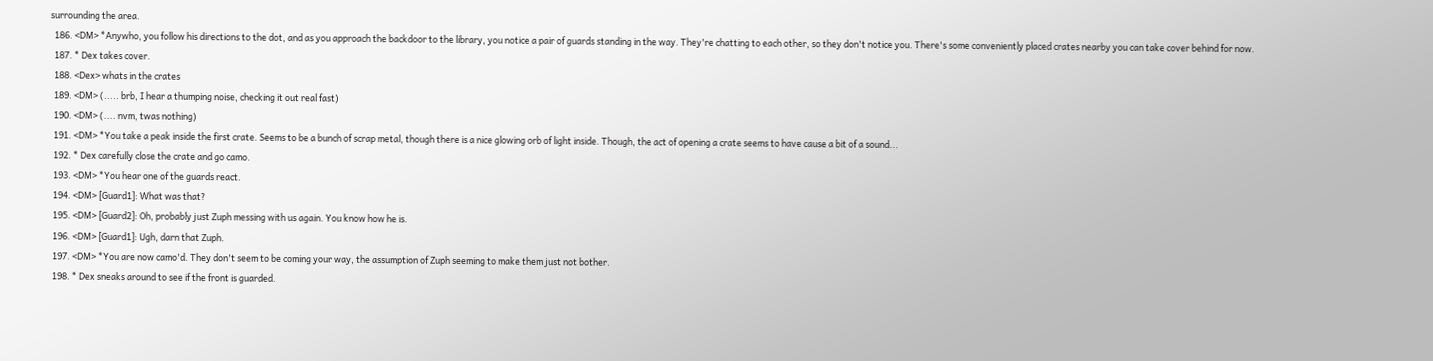surrounding the area.
  186. <DM> *Anywho, you follow his directions to the dot, and as you approach the backdoor to the library, you notice a pair of guards standing in the way. They're chatting to each other, so they don't notice you. There's some conveniently placed crates nearby you can take cover behind for now.
  187. * Dex takes cover.
  188. <Dex> whats in the crates
  189. <DM> (..... brb, I hear a thumping noise, checking it out real fast)
  190. <DM> (.... nvm, twas nothing)
  191. <DM> *You take a peak inside the first crate. Seems to be a bunch of scrap metal, though there is a nice glowing orb of light inside. Though, the act of opening a crate seems to have cause a bit of a sound...
  192. * Dex carefully close the crate and go camo.
  193. <DM> *You hear one of the guards react.
  194. <DM> [Guard1]: What was that?
  195. <DM> [Guard2]: Oh, probably just Zuph messing with us again. You know how he is.
  196. <DM> [Guard1]: Ugh, darn that Zuph.
  197. <DM> *You are now camo'd. They don't seem to be coming your way, the assumption of Zuph seeming to make them just not bother.
  198. * Dex sneaks around to see if the front is guarded.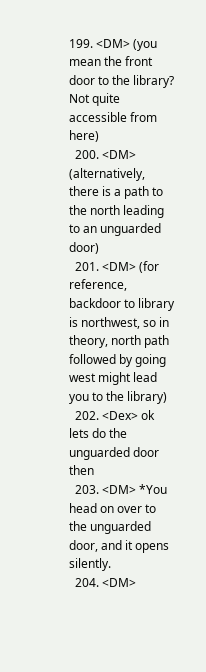199. <DM> (you mean the front door to the library? Not quite accessible from here)
  200. <DM> (alternatively, there is a path to the north leading to an unguarded door)
  201. <DM> (for reference, backdoor to library is northwest, so in theory, north path followed by going west might lead you to the library)
  202. <Dex> ok lets do the unguarded door then
  203. <DM> *You head on over to the unguarded door, and it opens silently.
  204. <DM>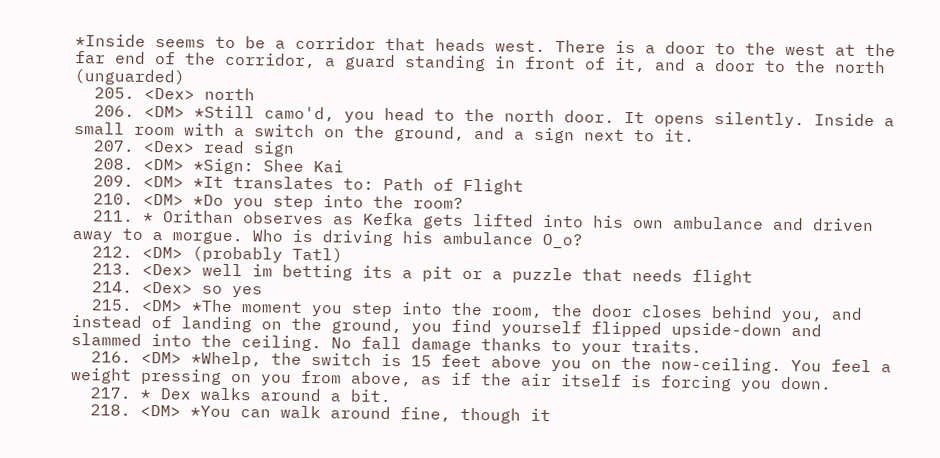*Inside seems to be a corridor that heads west. There is a door to the west at the far end of the corridor, a guard standing in front of it, and a door to the north (unguarded)
  205. <Dex> north
  206. <DM> *Still camo'd, you head to the north door. It opens silently. Inside a small room with a switch on the ground, and a sign next to it.
  207. <Dex> read sign
  208. <DM> *Sign: Shee Kai
  209. <DM> *It translates to: Path of Flight
  210. <DM> *Do you step into the room?
  211. * Orithan observes as Kefka gets lifted into his own ambulance and driven away to a morgue. Who is driving his ambulance O_o?
  212. <DM> (probably Tatl)
  213. <Dex> well im betting its a pit or a puzzle that needs flight
  214. <Dex> so yes
  215. <DM> *The moment you step into the room, the door closes behind you, and instead of landing on the ground, you find yourself flipped upside-down and slammed into the ceiling. No fall damage thanks to your traits.
  216. <DM> *Whelp, the switch is 15 feet above you on the now-ceiling. You feel a weight pressing on you from above, as if the air itself is forcing you down.
  217. * Dex walks around a bit.
  218. <DM> *You can walk around fine, though it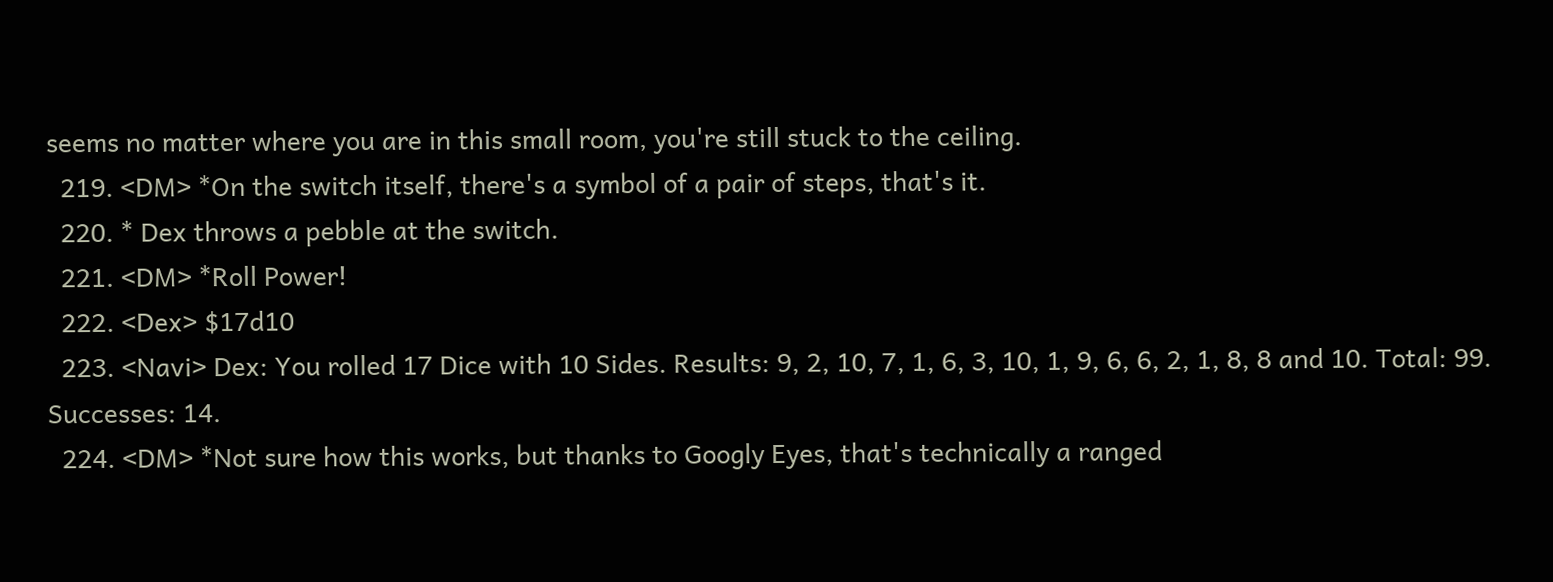seems no matter where you are in this small room, you're still stuck to the ceiling.
  219. <DM> *On the switch itself, there's a symbol of a pair of steps, that's it.
  220. * Dex throws a pebble at the switch.
  221. <DM> *Roll Power!
  222. <Dex> $17d10
  223. <Navi> Dex: You rolled 17 Dice with 10 Sides. Results: 9, 2, 10, 7, 1, 6, 3, 10, 1, 9, 6, 6, 2, 1, 8, 8 and 10. Total: 99. Successes: 14.
  224. <DM> *Not sure how this works, but thanks to Googly Eyes, that's technically a ranged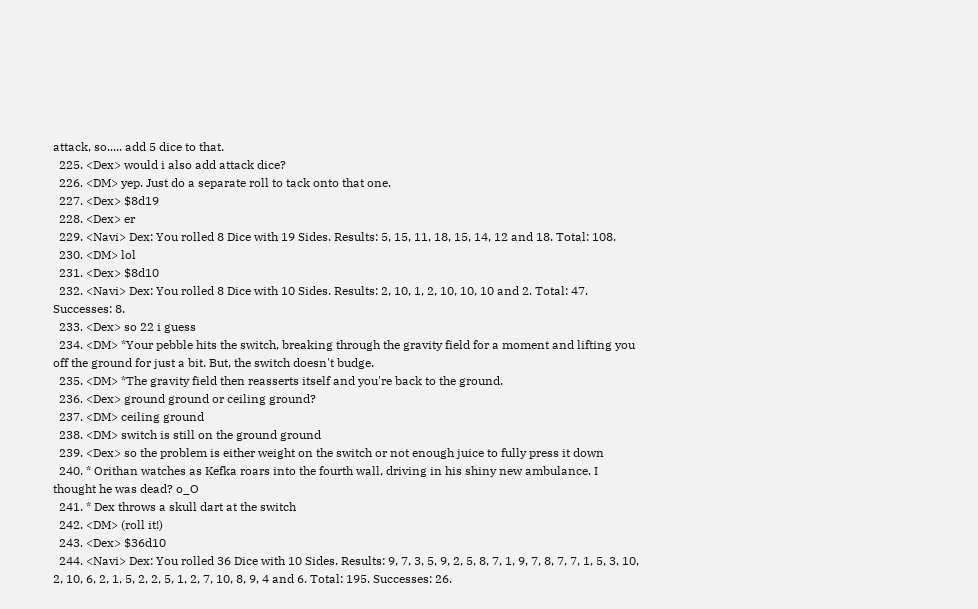attack, so..... add 5 dice to that.
  225. <Dex> would i also add attack dice?
  226. <DM> yep. Just do a separate roll to tack onto that one.
  227. <Dex> $8d19
  228. <Dex> er
  229. <Navi> Dex: You rolled 8 Dice with 19 Sides. Results: 5, 15, 11, 18, 15, 14, 12 and 18. Total: 108.
  230. <DM> lol
  231. <Dex> $8d10
  232. <Navi> Dex: You rolled 8 Dice with 10 Sides. Results: 2, 10, 1, 2, 10, 10, 10 and 2. Total: 47. Successes: 8.
  233. <Dex> so 22 i guess
  234. <DM> *Your pebble hits the switch, breaking through the gravity field for a moment and lifting you off the ground for just a bit. But, the switch doesn't budge.
  235. <DM> *The gravity field then reasserts itself and you're back to the ground.
  236. <Dex> ground ground or ceiling ground?
  237. <DM> ceiling ground
  238. <DM> switch is still on the ground ground
  239. <Dex> so the problem is either weight on the switch or not enough juice to fully press it down
  240. * Orithan watches as Kefka roars into the fourth wall, driving in his shiny new ambulance. I thought he was dead? o_O
  241. * Dex throws a skull dart at the switch
  242. <DM> (roll it!)
  243. <Dex> $36d10
  244. <Navi> Dex: You rolled 36 Dice with 10 Sides. Results: 9, 7, 3, 5, 9, 2, 5, 8, 7, 1, 9, 7, 8, 7, 7, 1, 5, 3, 10, 2, 10, 6, 2, 1, 5, 2, 2, 5, 1, 2, 7, 10, 8, 9, 4 and 6. Total: 195. Successes: 26.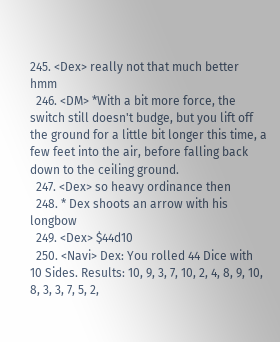245. <Dex> really not that much better hmm
  246. <DM> *With a bit more force, the switch still doesn't budge, but you lift off the ground for a little bit longer this time, a few feet into the air, before falling back down to the ceiling ground.
  247. <Dex> so heavy ordinance then
  248. * Dex shoots an arrow with his longbow
  249. <Dex> $44d10
  250. <Navi> Dex: You rolled 44 Dice with 10 Sides. Results: 10, 9, 3, 7, 10, 2, 4, 8, 9, 10, 8, 3, 3, 7, 5, 2,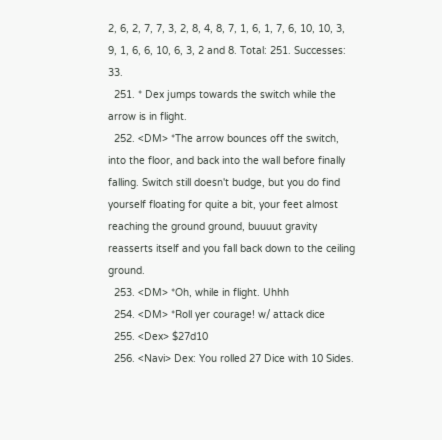2, 6, 2, 7, 7, 3, 2, 8, 4, 8, 7, 1, 6, 1, 7, 6, 10, 10, 3, 9, 1, 6, 6, 10, 6, 3, 2 and 8. Total: 251. Successes: 33.
  251. * Dex jumps towards the switch while the arrow is in flight.
  252. <DM> *The arrow bounces off the switch, into the floor, and back into the wall before finally falling. Switch still doesn't budge, but you do find yourself floating for quite a bit, your feet almost reaching the ground ground, buuuut gravity reasserts itself and you fall back down to the ceiling ground.
  253. <DM> *Oh, while in flight. Uhhh
  254. <DM> *Roll yer courage! w/ attack dice
  255. <Dex> $27d10
  256. <Navi> Dex: You rolled 27 Dice with 10 Sides.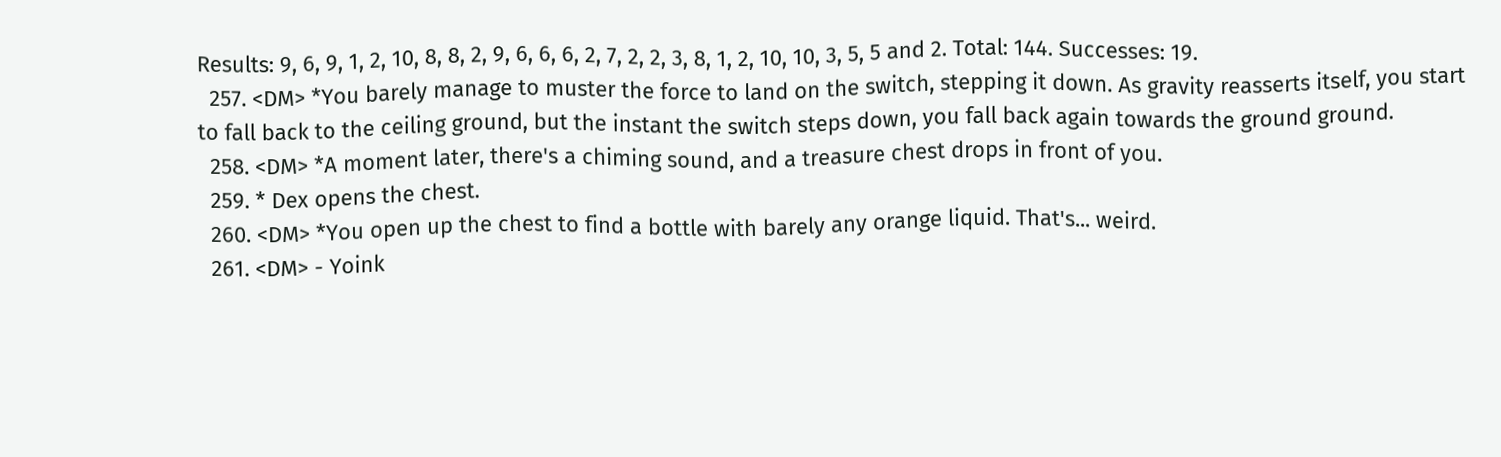Results: 9, 6, 9, 1, 2, 10, 8, 8, 2, 9, 6, 6, 6, 2, 7, 2, 2, 3, 8, 1, 2, 10, 10, 3, 5, 5 and 2. Total: 144. Successes: 19.
  257. <DM> *You barely manage to muster the force to land on the switch, stepping it down. As gravity reasserts itself, you start to fall back to the ceiling ground, but the instant the switch steps down, you fall back again towards the ground ground.
  258. <DM> *A moment later, there's a chiming sound, and a treasure chest drops in front of you.
  259. * Dex opens the chest.
  260. <DM> *You open up the chest to find a bottle with barely any orange liquid. That's... weird.
  261. <DM> - Yoink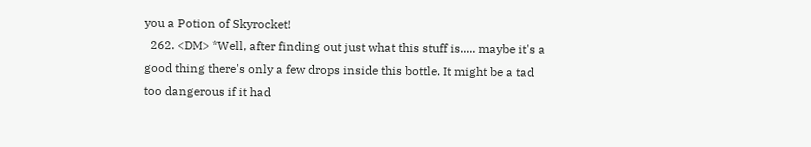you a Potion of Skyrocket!
  262. <DM> *Well, after finding out just what this stuff is..... maybe it's a good thing there's only a few drops inside this bottle. It might be a tad too dangerous if it had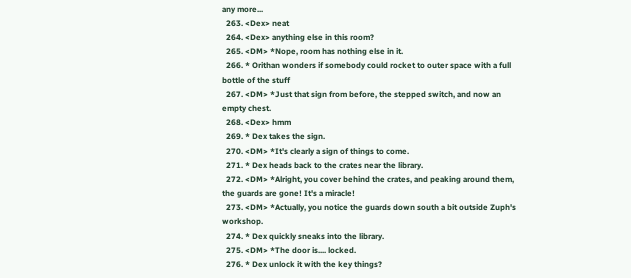any more...
  263. <Dex> neat
  264. <Dex> anything else in this room?
  265. <DM> *Nope, room has nothing else in it.
  266. * Orithan wonders if somebody could rocket to outer space with a full bottle of the stuff
  267. <DM> *Just that sign from before, the stepped switch, and now an empty chest.
  268. <Dex> hmm
  269. * Dex takes the sign.
  270. <DM> *It's clearly a sign of things to come.
  271. * Dex heads back to the crates near the library.
  272. <DM> *Alright, you cover behind the crates, and peaking around them, the guards are gone! It's a miracle!
  273. <DM> *Actually, you notice the guards down south a bit outside Zuph's workshop.
  274. * Dex quickly sneaks into the library.
  275. <DM> *The door is.... locked.
  276. * Dex unlock it with the key things?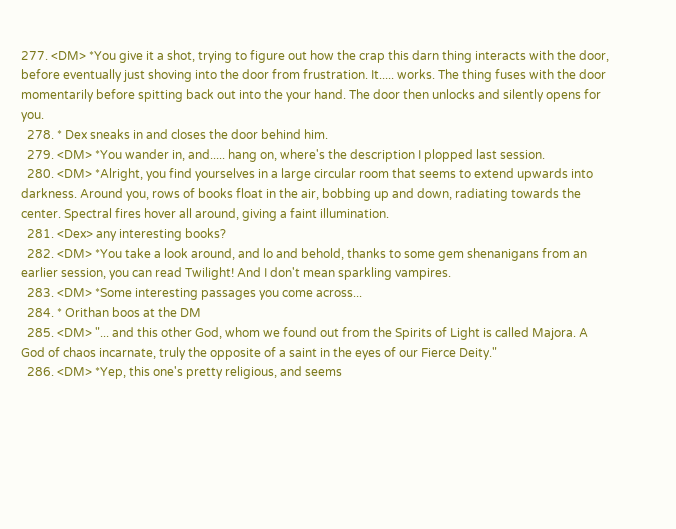277. <DM> *You give it a shot, trying to figure out how the crap this darn thing interacts with the door, before eventually just shoving into the door from frustration. It..... works. The thing fuses with the door momentarily before spitting back out into the your hand. The door then unlocks and silently opens for you.
  278. * Dex sneaks in and closes the door behind him.
  279. <DM> *You wander in, and..... hang on, where's the description I plopped last session.
  280. <DM> *Alright, you find yourselves in a large circular room that seems to extend upwards into darkness. Around you, rows of books float in the air, bobbing up and down, radiating towards the center. Spectral fires hover all around, giving a faint illumination.
  281. <Dex> any interesting books?
  282. <DM> *You take a look around, and lo and behold, thanks to some gem shenanigans from an earlier session, you can read Twilight! And I don't mean sparkling vampires.
  283. <DM> *Some interesting passages you come across...
  284. * Orithan boos at the DM
  285. <DM> "... and this other God, whom we found out from the Spirits of Light is called Majora. A God of chaos incarnate, truly the opposite of a saint in the eyes of our Fierce Deity."
  286. <DM> *Yep, this one's pretty religious, and seems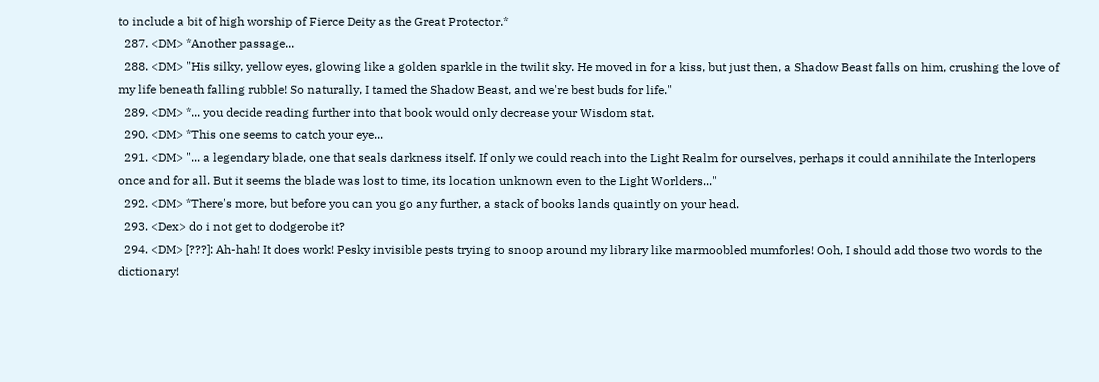to include a bit of high worship of Fierce Deity as the Great Protector.*
  287. <DM> *Another passage...
  288. <DM> "His silky, yellow eyes, glowing like a golden sparkle in the twilit sky. He moved in for a kiss, but just then, a Shadow Beast falls on him, crushing the love of my life beneath falling rubble! So naturally, I tamed the Shadow Beast, and we're best buds for life."
  289. <DM> *... you decide reading further into that book would only decrease your Wisdom stat.
  290. <DM> *This one seems to catch your eye...
  291. <DM> "... a legendary blade, one that seals darkness itself. If only we could reach into the Light Realm for ourselves, perhaps it could annihilate the Interlopers once and for all. But it seems the blade was lost to time, its location unknown even to the Light Worlders..."
  292. <DM> *There's more, but before you can you go any further, a stack of books lands quaintly on your head.
  293. <Dex> do i not get to dodgerobe it?
  294. <DM> [???]: Ah-hah! It does work! Pesky invisible pests trying to snoop around my library like marmoobled mumforles! Ooh, I should add those two words to the dictionary!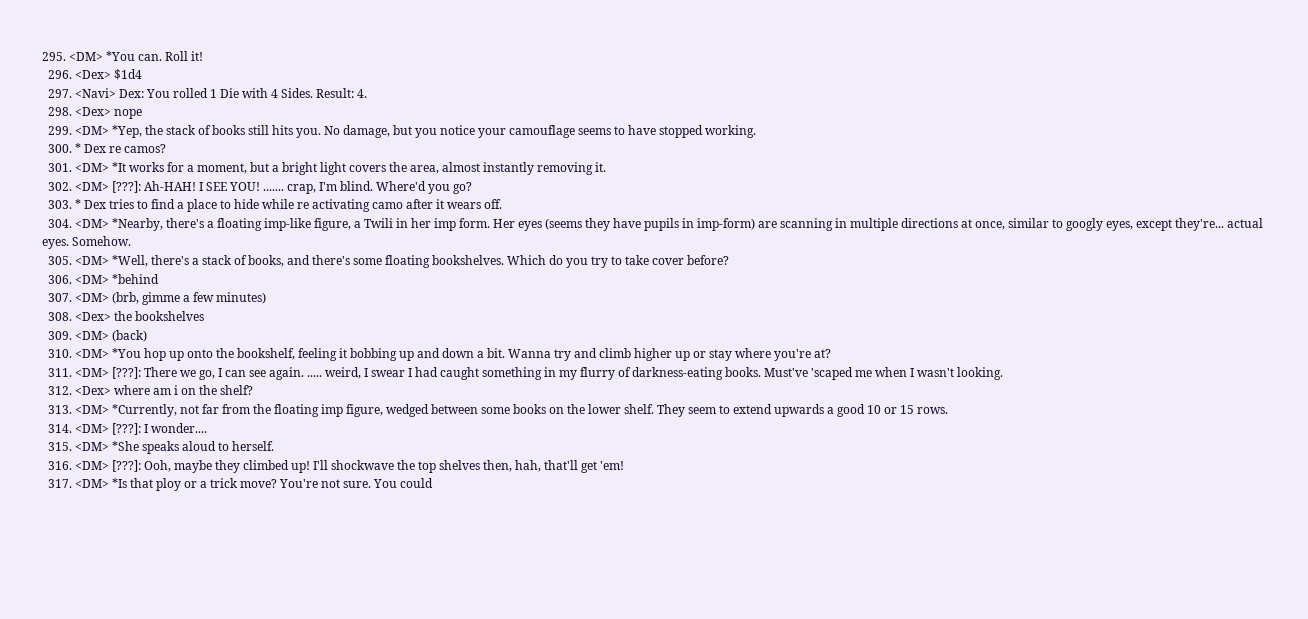295. <DM> *You can. Roll it!
  296. <Dex> $1d4
  297. <Navi> Dex: You rolled 1 Die with 4 Sides. Result: 4.
  298. <Dex> nope
  299. <DM> *Yep, the stack of books still hits you. No damage, but you notice your camouflage seems to have stopped working.
  300. * Dex re camos?
  301. <DM> *It works for a moment, but a bright light covers the area, almost instantly removing it.
  302. <DM> [???]: Ah-HAH! I SEE YOU! ....... crap, I'm blind. Where'd you go?
  303. * Dex tries to find a place to hide while re activating camo after it wears off.
  304. <DM> *Nearby, there's a floating imp-like figure, a Twili in her imp form. Her eyes (seems they have pupils in imp-form) are scanning in multiple directions at once, similar to googly eyes, except they're... actual eyes. Somehow.
  305. <DM> *Well, there's a stack of books, and there's some floating bookshelves. Which do you try to take cover before?
  306. <DM> *behind
  307. <DM> (brb, gimme a few minutes)
  308. <Dex> the bookshelves
  309. <DM> (back)
  310. <DM> *You hop up onto the bookshelf, feeling it bobbing up and down a bit. Wanna try and climb higher up or stay where you're at?
  311. <DM> [???]: There we go, I can see again. ..... weird, I swear I had caught something in my flurry of darkness-eating books. Must've 'scaped me when I wasn't looking.
  312. <Dex> where am i on the shelf?
  313. <DM> *Currently, not far from the floating imp figure, wedged between some books on the lower shelf. They seem to extend upwards a good 10 or 15 rows.
  314. <DM> [???]: I wonder....
  315. <DM> *She speaks aloud to herself.
  316. <DM> [???]: Ooh, maybe they climbed up! I'll shockwave the top shelves then, hah, that'll get 'em!
  317. <DM> *Is that ploy or a trick move? You're not sure. You could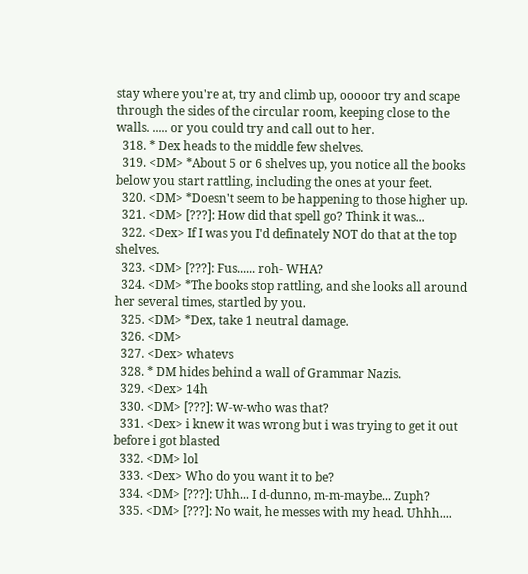stay where you're at, try and climb up, ooooor try and scape through the sides of the circular room, keeping close to the walls. ..... or you could try and call out to her.
  318. * Dex heads to the middle few shelves.
  319. <DM> *About 5 or 6 shelves up, you notice all the books below you start rattling, including the ones at your feet.
  320. <DM> *Doesn't seem to be happening to those higher up.
  321. <DM> [???]: How did that spell go? Think it was...
  322. <Dex> If I was you I'd definately NOT do that at the top shelves.
  323. <DM> [???]: Fus...... roh- WHA?
  324. <DM> *The books stop rattling, and she looks all around her several times, startled by you.
  325. <DM> *Dex, take 1 neutral damage.
  326. <DM>
  327. <Dex> whatevs
  328. * DM hides behind a wall of Grammar Nazis.
  329. <Dex> 14h
  330. <DM> [???]: W-w-who was that?
  331. <Dex> i knew it was wrong but i was trying to get it out before i got blasted
  332. <DM> lol
  333. <Dex> Who do you want it to be?
  334. <DM> [???]: Uhh... I d-dunno, m-m-maybe... Zuph?
  335. <DM> [???]: No wait, he messes with my head. Uhhh....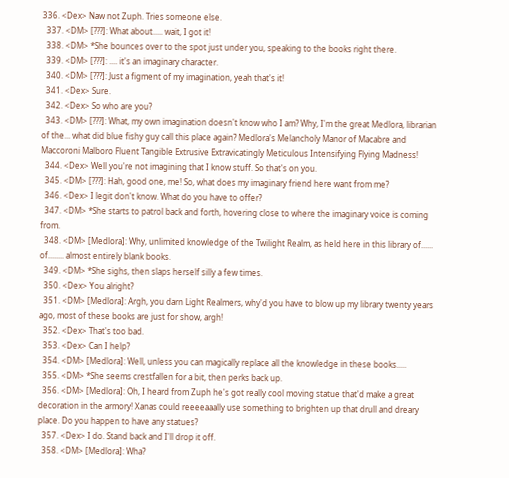336. <Dex> Naw not Zuph. Tries someone else.
  337. <DM> [???]: What about..... wait, I got it!
  338. <DM> *She bounces over to the spot just under you, speaking to the books right there.
  339. <DM> [???]: .... it's an imaginary character.
  340. <DM> [???]: Just a figment of my imagination, yeah that's it!
  341. <Dex> Sure.
  342. <Dex> So who are you?
  343. <DM> [???]: What, my own imagination doesn't know who I am? Why, I'm the great Medlora, librarian of the... what did blue fishy guy call this place again? Medlora's Melancholy Manor of Macabre and Maccoroni Malboro Fluent Tangible Extrusive Extravicatingly Meticulous Intensifying Flying Madness!
  344. <Dex> Well you're not imagining that I know stuff. So that's on you.
  345. <DM> [???]: Hah, good one, me! So, what does my imaginary friend here want from me?
  346. <Dex> I legit don't know. What do you have to offer?
  347. <DM> *She starts to patrol back and forth, hovering close to where the imaginary voice is coming from.
  348. <DM> [Medlora]: Why, unlimited knowledge of the Twilight Realm, as held here in this library of...... of........ almost entirely blank books.
  349. <DM> *She sighs, then slaps herself silly a few times.
  350. <Dex> You alright?
  351. <DM> [Medlora]: Argh, you darn Light Realmers, why'd you have to blow up my library twenty years ago, most of these books are just for show, argh!
  352. <Dex> That's too bad.
  353. <Dex> Can I help?
  354. <DM> [Medlora]: Well, unless you can magically replace all the knowledge in these books.....
  355. <DM> *She seems crestfallen for a bit, then perks back up.
  356. <DM> [Medlora]: Oh, I heard from Zuph he's got really cool moving statue that'd make a great decoration in the armory! Xanas could reeeeaaally use something to brighten up that drull and dreary place. Do you happen to have any statues?
  357. <Dex> I do. Stand back and I'll drop it off.
  358. <DM> [Medlora]: Wha?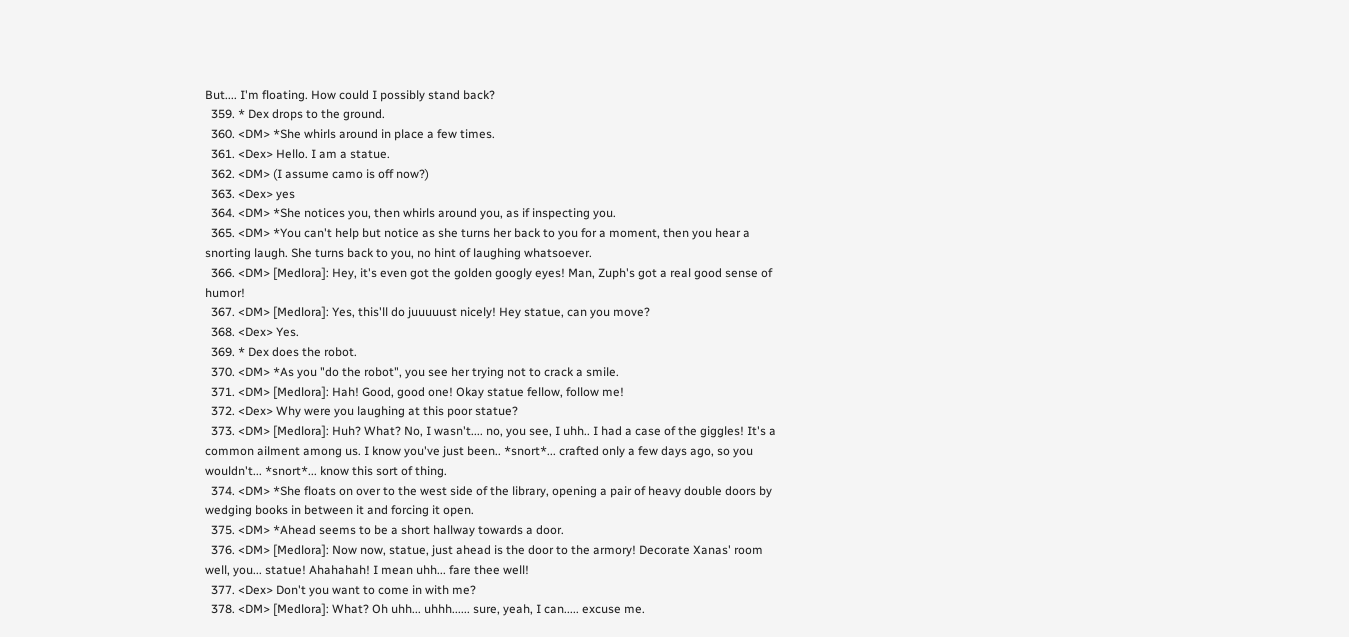But.... I'm floating. How could I possibly stand back?
  359. * Dex drops to the ground.
  360. <DM> *She whirls around in place a few times.
  361. <Dex> Hello. I am a statue.
  362. <DM> (I assume camo is off now?)
  363. <Dex> yes
  364. <DM> *She notices you, then whirls around you, as if inspecting you.
  365. <DM> *You can't help but notice as she turns her back to you for a moment, then you hear a snorting laugh. She turns back to you, no hint of laughing whatsoever.
  366. <DM> [Medlora]: Hey, it's even got the golden googly eyes! Man, Zuph's got a real good sense of humor!
  367. <DM> [Medlora]: Yes, this'll do juuuuust nicely! Hey statue, can you move?
  368. <Dex> Yes.
  369. * Dex does the robot.
  370. <DM> *As you "do the robot", you see her trying not to crack a smile.
  371. <DM> [Medlora]: Hah! Good, good one! Okay statue fellow, follow me!
  372. <Dex> Why were you laughing at this poor statue?
  373. <DM> [Medlora]: Huh? What? No, I wasn't.... no, you see, I uhh.. I had a case of the giggles! It's a common ailment among us. I know you've just been.. *snort*... crafted only a few days ago, so you wouldn't... *snort*... know this sort of thing.
  374. <DM> *She floats on over to the west side of the library, opening a pair of heavy double doors by wedging books in between it and forcing it open.
  375. <DM> *Ahead seems to be a short hallway towards a door.
  376. <DM> [Medlora]: Now now, statue, just ahead is the door to the armory! Decorate Xanas' room well, you... statue! Ahahahah! I mean uhh... fare thee well!
  377. <Dex> Don't you want to come in with me?
  378. <DM> [Medlora]: What? Oh uhh... uhhh...... sure, yeah, I can..... excuse me.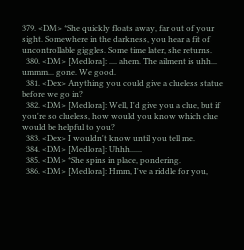379. <DM> *She quickly floats away, far out of your sight. Somewhere in the darkness, you hear a fit of uncontrollable giggles. Some time later, she returns.
  380. <DM> [Medlora]: .... ahem. The ailment is uhh... ummm... gone. We good.
  381. <Dex> Anything you could give a clueless statue before we go in?
  382. <DM> [Medlora]: Well, I'd give you a clue, but if you're so clueless, how would you know which clue would be helpful to you?
  383. <Dex> I wouldn't know until you tell me.
  384. <DM> [Medlora]: Uhhh......
  385. <DM> *She spins in place, pondering.
  386. <DM> [Medlora]: Hmm, I've a riddle for you,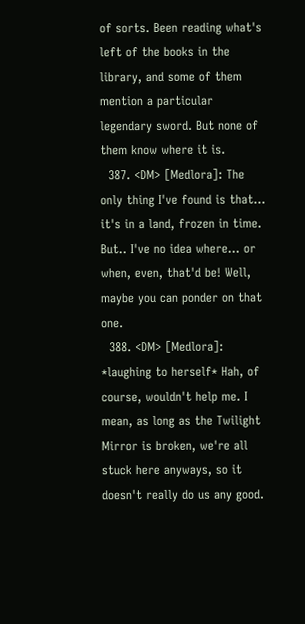of sorts. Been reading what's left of the books in the library, and some of them mention a particular legendary sword. But none of them know where it is.
  387. <DM> [Medlora]: The only thing I've found is that... it's in a land, frozen in time. But.. I've no idea where... or when, even, that'd be! Well, maybe you can ponder on that one.
  388. <DM> [Medlora]: *laughing to herself* Hah, of course, wouldn't help me. I mean, as long as the Twilight Mirror is broken, we're all stuck here anyways, so it doesn't really do us any good.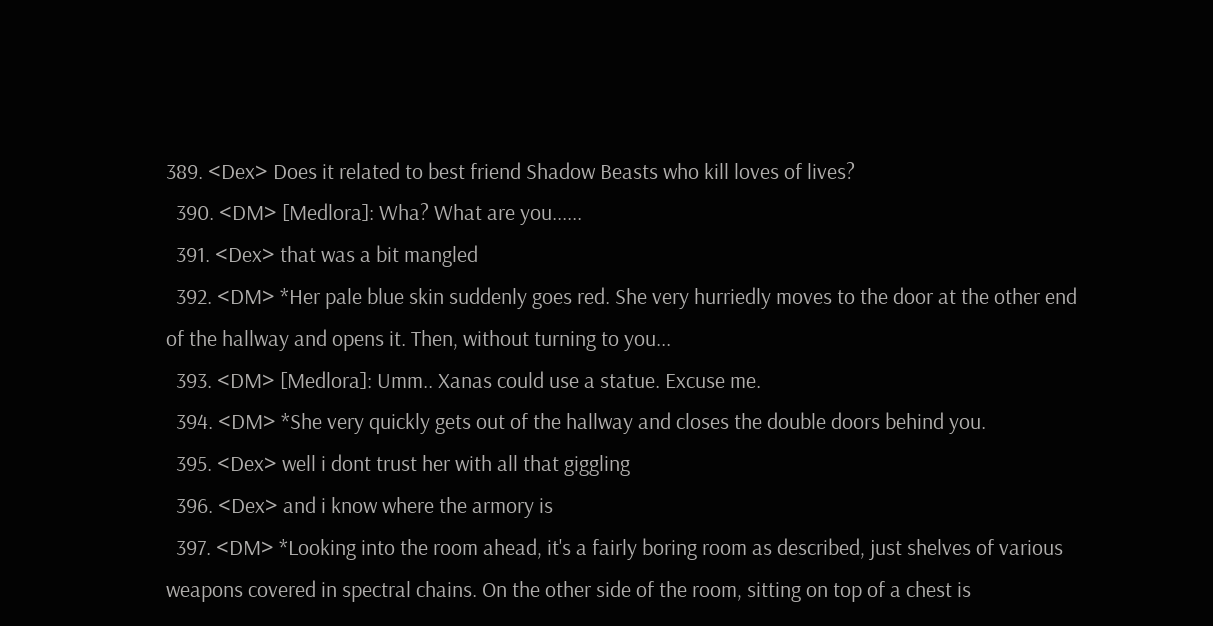389. <Dex> Does it related to best friend Shadow Beasts who kill loves of lives?
  390. <DM> [Medlora]: Wha? What are you......
  391. <Dex> that was a bit mangled
  392. <DM> *Her pale blue skin suddenly goes red. She very hurriedly moves to the door at the other end of the hallway and opens it. Then, without turning to you...
  393. <DM> [Medlora]: Umm.. Xanas could use a statue. Excuse me.
  394. <DM> *She very quickly gets out of the hallway and closes the double doors behind you.
  395. <Dex> well i dont trust her with all that giggling
  396. <Dex> and i know where the armory is
  397. <DM> *Looking into the room ahead, it's a fairly boring room as described, just shelves of various weapons covered in spectral chains. On the other side of the room, sitting on top of a chest is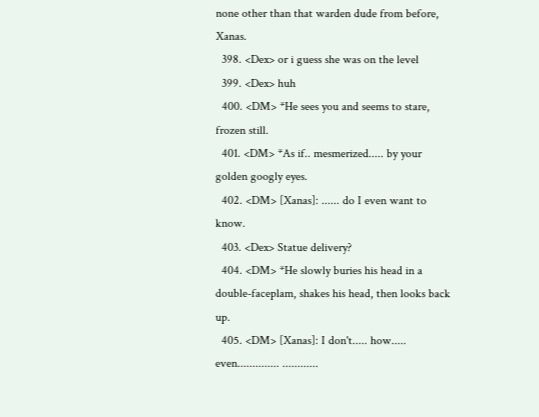none other than that warden dude from before, Xanas.
  398. <Dex> or i guess she was on the level
  399. <Dex> huh
  400. <DM> *He sees you and seems to stare, frozen still.
  401. <DM> *As if.. mesmerized..... by your golden googly eyes.
  402. <DM> [Xanas]: ...... do I even want to know.
  403. <Dex> Statue delivery?
  404. <DM> *He slowly buries his head in a double-faceplam, shakes his head, then looks back up.
  405. <DM> [Xanas]: I don't..... how..... even.............. ............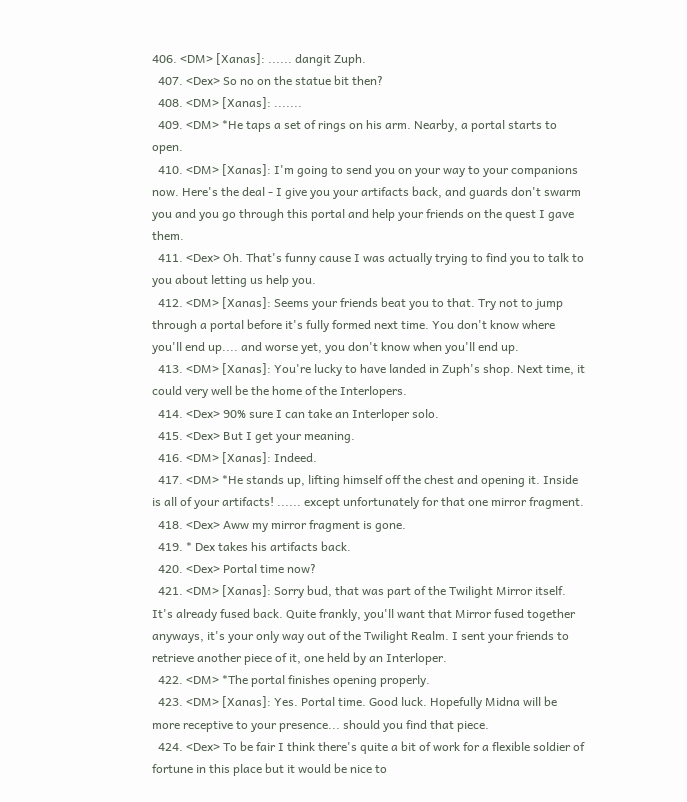406. <DM> [Xanas]: ...... dangit Zuph.
  407. <Dex> So no on the statue bit then?
  408. <DM> [Xanas]: .......
  409. <DM> *He taps a set of rings on his arm. Nearby, a portal starts to open.
  410. <DM> [Xanas]: I'm going to send you on your way to your companions now. Here's the deal - I give you your artifacts back, and guards don't swarm you and you go through this portal and help your friends on the quest I gave them.
  411. <Dex> Oh. That's funny cause I was actually trying to find you to talk to you about letting us help you.
  412. <DM> [Xanas]: Seems your friends beat you to that. Try not to jump through a portal before it's fully formed next time. You don't know where you'll end up.... and worse yet, you don't know when you'll end up.
  413. <DM> [Xanas]: You're lucky to have landed in Zuph's shop. Next time, it could very well be the home of the Interlopers.
  414. <Dex> 90% sure I can take an Interloper solo.
  415. <Dex> But I get your meaning.
  416. <DM> [Xanas]: Indeed.
  417. <DM> *He stands up, lifting himself off the chest and opening it. Inside is all of your artifacts! ...... except unfortunately for that one mirror fragment.
  418. <Dex> Aww my mirror fragment is gone.
  419. * Dex takes his artifacts back.
  420. <Dex> Portal time now?
  421. <DM> [Xanas]: Sorry bud, that was part of the Twilight Mirror itself. It's already fused back. Quite frankly, you'll want that Mirror fused together anyways, it's your only way out of the Twilight Realm. I sent your friends to retrieve another piece of it, one held by an Interloper.
  422. <DM> *The portal finishes opening properly.
  423. <DM> [Xanas]: Yes. Portal time. Good luck. Hopefully Midna will be more receptive to your presence... should you find that piece.
  424. <Dex> To be fair I think there's quite a bit of work for a flexible soldier of fortune in this place but it would be nice to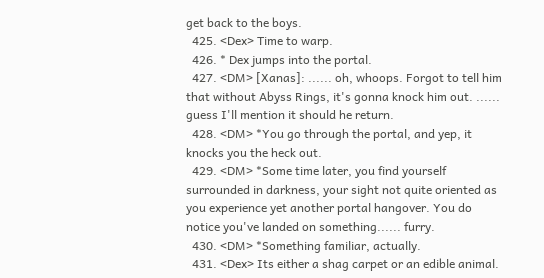get back to the boys.
  425. <Dex> Time to warp.
  426. * Dex jumps into the portal.
  427. <DM> [Xanas]: ...... oh, whoops. Forgot to tell him that without Abyss Rings, it's gonna knock him out. ...... guess I'll mention it should he return.
  428. <DM> *You go through the portal, and yep, it knocks you the heck out.
  429. <DM> *Some time later, you find yourself surrounded in darkness, your sight not quite oriented as you experience yet another portal hangover. You do notice you've landed on something...... furry.
  430. <DM> *Something familiar, actually.
  431. <Dex> Its either a shag carpet or an edible animal.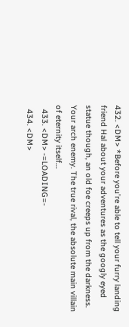432. <DM> *Before you're able to tell your furry landing friend Hal about your adventures as the googly eyed statue though, an old foe creeps up from the darkness. Your arch enemy. The true rival, the absolute main villain of eternity itself...
  433. <DM> -=LOADING=-
  434. <DM>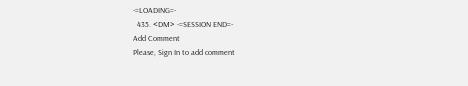-=LOADING=-
  435. <DM> -=SESSION END=-
Add Comment
Please, Sign In to add comment